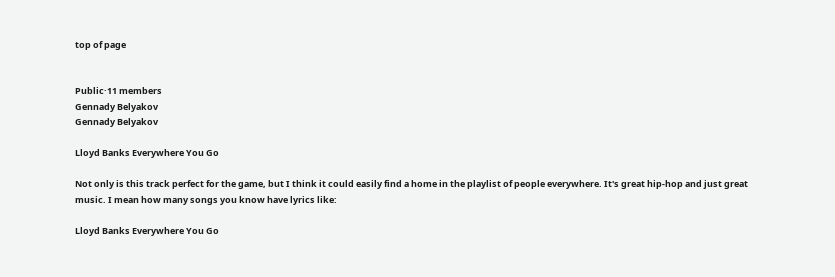top of page


Public·11 members
Gennady Belyakov
Gennady Belyakov

Lloyd Banks Everywhere You Go

Not only is this track perfect for the game, but I think it could easily find a home in the playlist of people everywhere. It's great hip-hop and just great music. I mean how many songs you know have lyrics like:

Lloyd Banks Everywhere You Go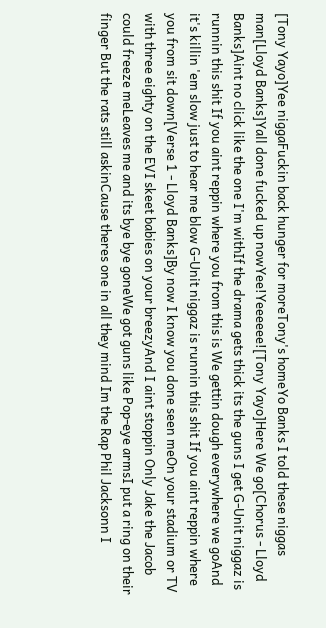[Tony Yayo]Yee niggaFuckin back hunger for moreTony's homeYo Banks I told these niggas man[Lloyd Banks]Yall done fucked up nowYee!Yeeeeee![Tony Yayo]Here We go[Chorus - Lloyd Banks]Aint no click like the one I'm withIf the drama gets thick its the guns I get G-Unit niggaz is runnin this shit If you aint reppin where you from this is We gettin dough everywhere we goAnd it's killin 'em slow just to hear me blow G-Unit niggaz is runnin this shit If you aint reppin where you from sit down[Verse 1 - Lloyd Banks]By now I know you done seen meOn your stadium or TV with three eighty on the EVI skeet babies on your breezyAnd I aint stoppin Only Jake the Jacob could freeze meLeaves me and its bye bye goneWe got guns like Pop-eye armsI put a ring on their finger But the rats still askinCause theres one in all they mind Im the Rap Phil Jacksonn I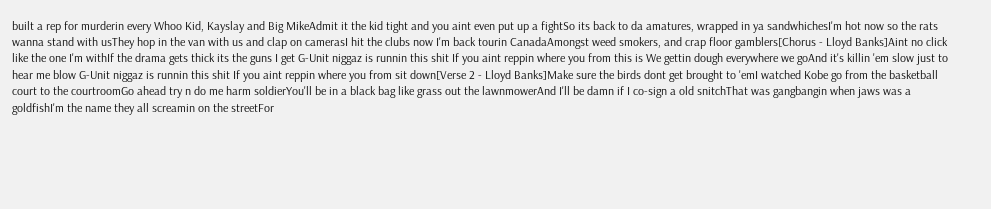built a rep for murderin every Whoo Kid, Kayslay and Big MikeAdmit it the kid tight and you aint even put up a fightSo its back to da amatures, wrapped in ya sandwhichesI'm hot now so the rats wanna stand with usThey hop in the van with us and clap on camerasI hit the clubs now I'm back tourin CanadaAmongst weed smokers, and crap floor gamblers[Chorus - Lloyd Banks]Aint no click like the one I'm withIf the drama gets thick its the guns I get G-Unit niggaz is runnin this shit If you aint reppin where you from this is We gettin dough everywhere we goAnd it's killin 'em slow just to hear me blow G-Unit niggaz is runnin this shit If you aint reppin where you from sit down[Verse 2 - Lloyd Banks]Make sure the birds dont get brought to 'emI watched Kobe go from the basketball court to the courtroomGo ahead try n do me harm soldierYou'll be in a black bag like grass out the lawnmowerAnd I'll be damn if I co-sign a old snitchThat was gangbangin when jaws was a goldfishI'm the name they all screamin on the streetFor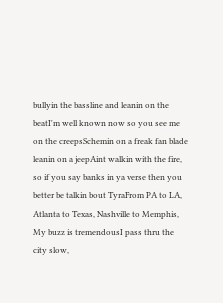bullyin the bassline and leanin on the beatI'm well known now so you see me on the creepsSchemin on a freak fan blade leanin on a jeepAint walkin with the fire, so if you say banks in ya verse then you better be talkin bout TyraFrom PA to LA, Atlanta to Texas, Nashville to Memphis, My buzz is tremendousI pass thru the city slow,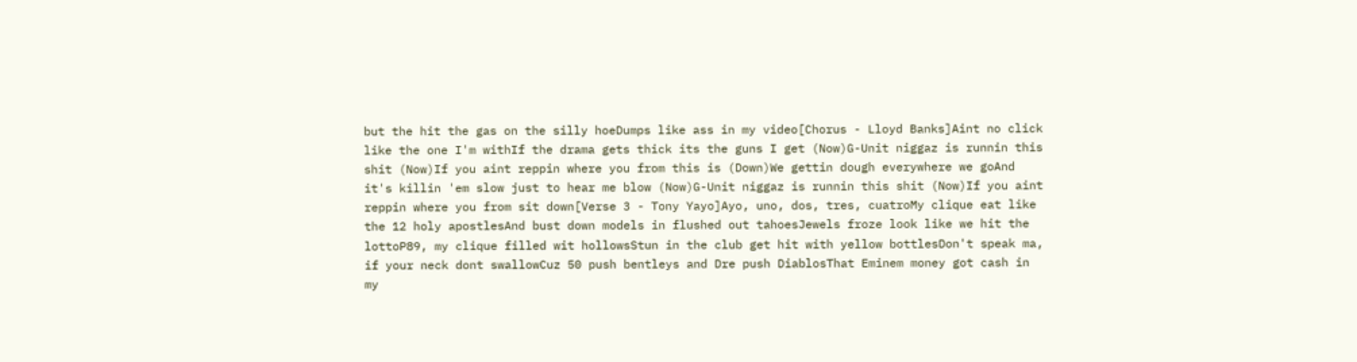but the hit the gas on the silly hoeDumps like ass in my video[Chorus - Lloyd Banks]Aint no click like the one I'm withIf the drama gets thick its the guns I get (Now)G-Unit niggaz is runnin this shit (Now)If you aint reppin where you from this is (Down)We gettin dough everywhere we goAnd it's killin 'em slow just to hear me blow (Now)G-Unit niggaz is runnin this shit (Now)If you aint reppin where you from sit down[Verse 3 - Tony Yayo]Ayo, uno, dos, tres, cuatroMy clique eat like the 12 holy apostlesAnd bust down models in flushed out tahoesJewels froze look like we hit the lottoP89, my clique filled wit hollowsStun in the club get hit with yellow bottlesDon't speak ma, if your neck dont swallowCuz 50 push bentleys and Dre push DiablosThat Eminem money got cash in my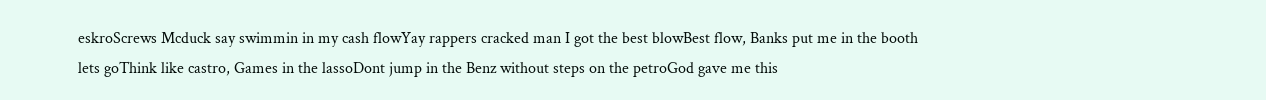eskroScrews Mcduck say swimmin in my cash flowYay rappers cracked man I got the best blowBest flow, Banks put me in the booth lets goThink like castro, Games in the lassoDont jump in the Benz without steps on the petroGod gave me this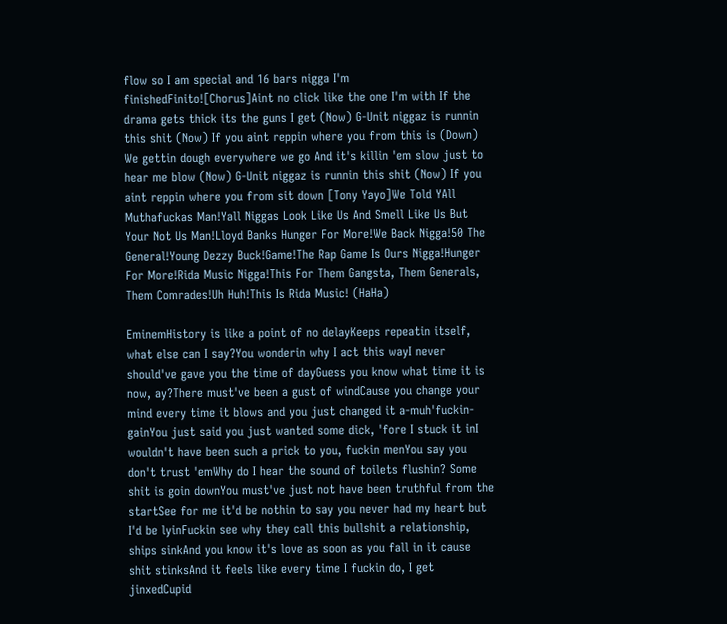flow so I am special and 16 bars nigga I'm finishedFinito![Chorus]Aint no click like the one I'm with If the drama gets thick its the guns I get (Now) G-Unit niggaz is runnin this shit (Now) If you aint reppin where you from this is (Down) We gettin dough everywhere we go And it's killin 'em slow just to hear me blow (Now) G-Unit niggaz is runnin this shit (Now) If you aint reppin where you from sit down [Tony Yayo]We Told YAll Muthafuckas Man!Yall Niggas Look Like Us And Smell Like Us But Your Not Us Man!Lloyd Banks Hunger For More!We Back Nigga!50 The General!Young Dezzy Buck!Game!The Rap Game Is Ours Nigga!Hunger For More!Rida Music Nigga!This For Them Gangsta, Them Generals, Them Comrades!Uh Huh!This Is Rida Music! (HaHa)

EminemHistory is like a point of no delayKeeps repeatin itself, what else can I say?You wonderin why I act this wayI never should've gave you the time of dayGuess you know what time it is now, ay?There must've been a gust of windCause you change your mind every time it blows and you just changed it a-muh'fuckin-gainYou just said you just wanted some dick, 'fore I stuck it inI wouldn't have been such a prick to you, fuckin menYou say you don't trust 'emWhy do I hear the sound of toilets flushin? Some shit is goin downYou must've just not have been truthful from the startSee for me it'd be nothin to say you never had my heart but I'd be lyinFuckin see why they call this bullshit a relationship, ships sinkAnd you know it's love as soon as you fall in it cause shit stinksAnd it feels like every time I fuckin do, I get jinxedCupid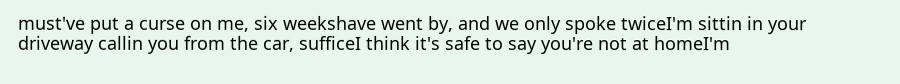must've put a curse on me, six weekshave went by, and we only spoke twiceI'm sittin in your driveway callin you from the car, sufficeI think it's safe to say you're not at homeI'm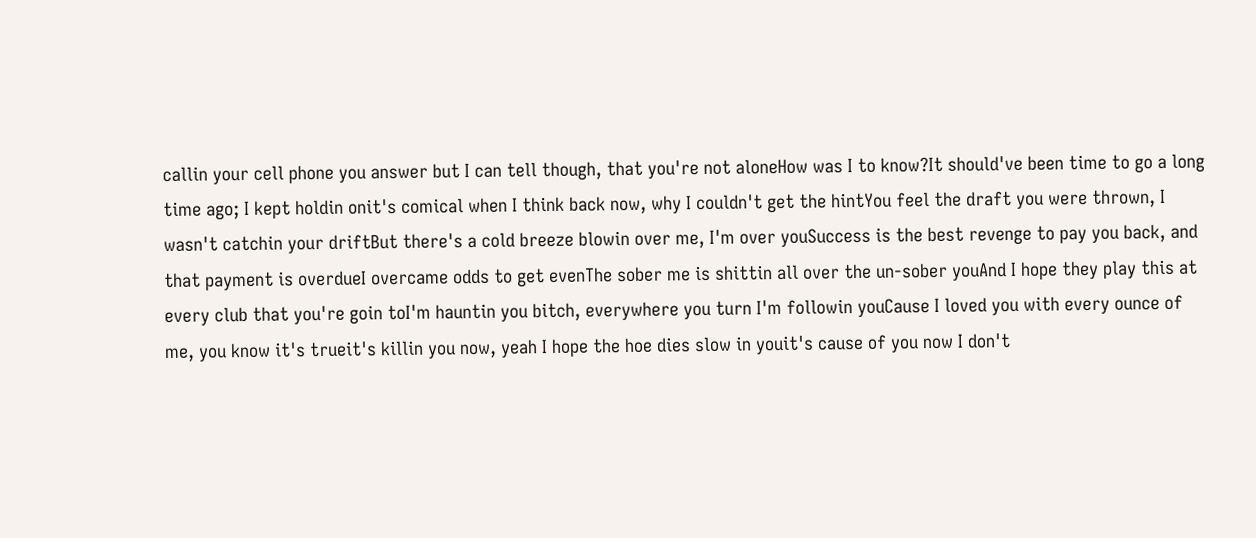callin your cell phone you answer but I can tell though, that you're not aloneHow was I to know?It should've been time to go a long time ago; I kept holdin onit's comical when I think back now, why I couldn't get the hintYou feel the draft you were thrown, I wasn't catchin your driftBut there's a cold breeze blowin over me, I'm over youSuccess is the best revenge to pay you back, and that payment is overdueI overcame odds to get evenThe sober me is shittin all over the un-sober youAnd I hope they play this at every club that you're goin toI'm hauntin you bitch, everywhere you turn I'm followin youCause I loved you with every ounce of me, you know it's trueit's killin you now, yeah I hope the hoe dies slow in youit's cause of you now I don't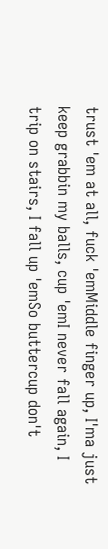trust 'em at all, fuck 'emMiddle finger up, I'ma just keep grabbin my balls, cup 'emI never fall again, I trip on stairs, I fall up 'emSo buttercup don't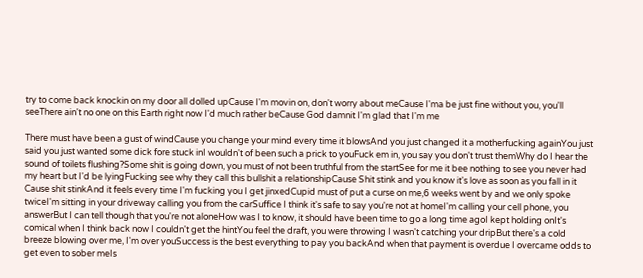try to come back knockin on my door all dolled upCause I'm movin on, don't worry about meCause I'ma be just fine without you, you'll seeThere ain't no one on this Earth right now I'd much rather beCause God damnit I'm glad that I'm me

There must have been a gust of windCause you change your mind every time it blowsAnd you just changed it a motherfucking againYou just said you just wanted some dick fore stuck inI wouldn't of been such a prick to youFuck em in, you say you don't trust themWhy do I hear the sound of toilets flushing?Some shit is going down, you must of not been truthful from the startSee for me it bee nothing to see you never had my heart but I'd be lyingFucking see why they call this bullshit a relationshipCause Shit stink and you know it's love as soon as you fall in it Cause shit stinkAnd it feels every time I'm fucking you I get jinxedCupid must of put a curse on me,6 weeks went by and we only spoke twiceI'm sitting in your driveway calling you from the carSuffice I think it's safe to say you're not at homeI'm calling your cell phone, you answerBut I can tell though that you're not aloneHow was I to know, it should have been time to go a long time agoI kept holding onIt's comical when I think back now I couldn't get the hintYou feel the draft, you were throwing I wasn't catching your dripBut there's a cold breeze blowing over me, I'm over youSuccess is the best everything to pay you backAnd when that payment is overdue I overcame odds to get even to sober meIs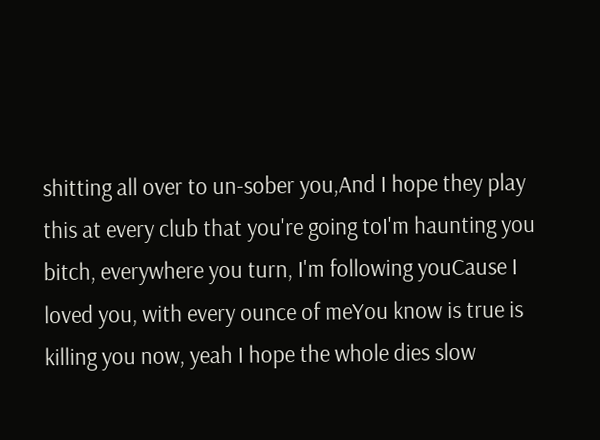shitting all over to un-sober you,And I hope they play this at every club that you're going toI'm haunting you bitch, everywhere you turn, I'm following youCause I loved you, with every ounce of meYou know is true is killing you now, yeah I hope the whole dies slow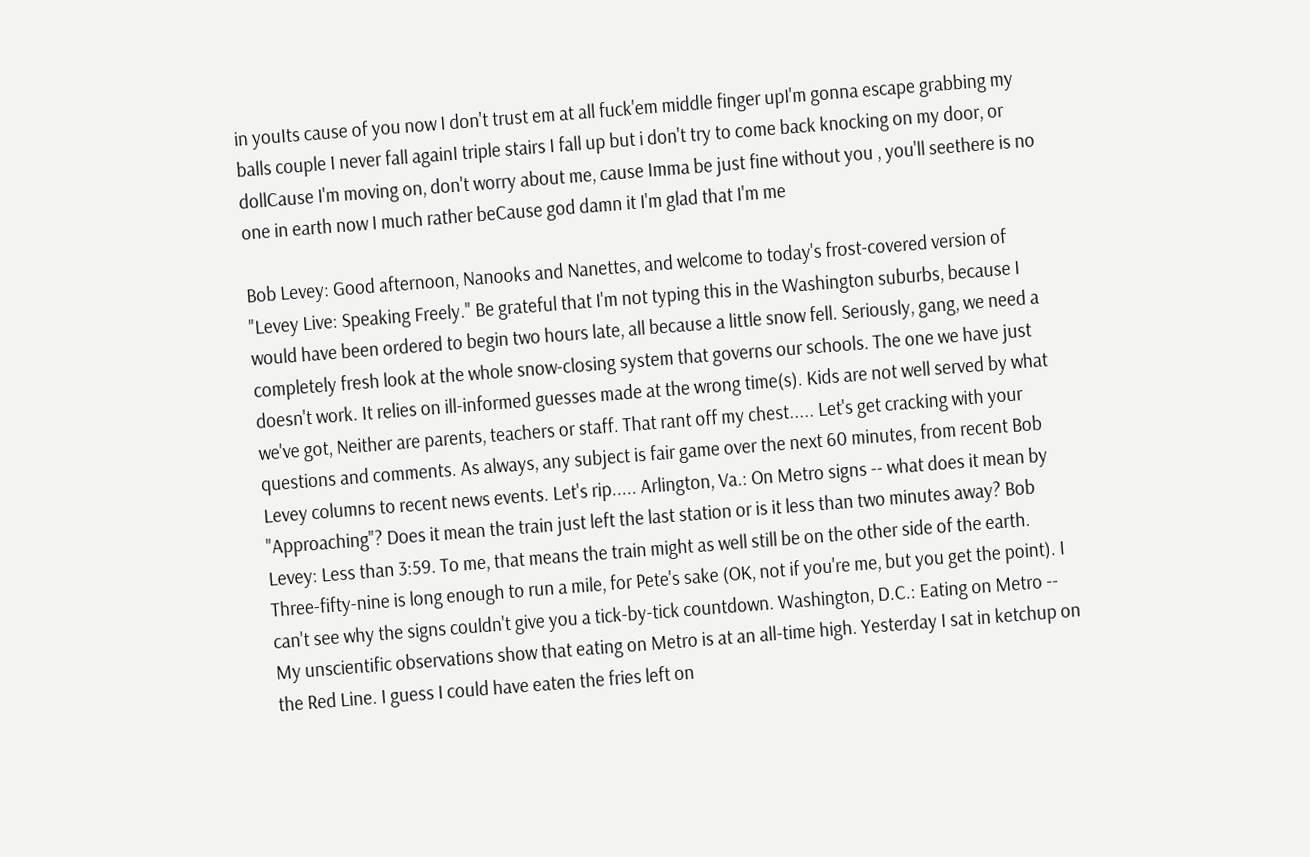in youIts cause of you now I don't trust em at all fuck'em middle finger upI'm gonna escape grabbing my balls couple I never fall againI triple stairs I fall up but i don't try to come back knocking on my door, or dollCause I'm moving on, don't worry about me, cause Imma be just fine without you , you'll seethere is no one in earth now I much rather beCause god damn it I'm glad that I'm me

Bob Levey: Good afternoon, Nanooks and Nanettes, and welcome to today's frost-covered version of "Levey Live: Speaking Freely." Be grateful that I'm not typing this in the Washington suburbs, because I would have been ordered to begin two hours late, all because a little snow fell. Seriously, gang, we need a completely fresh look at the whole snow-closing system that governs our schools. The one we have just doesn't work. It relies on ill-informed guesses made at the wrong time(s). Kids are not well served by what we've got, Neither are parents, teachers or staff. That rant off my chest..... Let's get cracking with your questions and comments. As always, any subject is fair game over the next 60 minutes, from recent Bob Levey columns to recent news events. Let's rip..... Arlington, Va.: On Metro signs -- what does it mean by "Approaching"? Does it mean the train just left the last station or is it less than two minutes away? Bob Levey: Less than 3:59. To me, that means the train might as well still be on the other side of the earth. Three-fifty-nine is long enough to run a mile, for Pete's sake (OK, not if you're me, but you get the point). I can't see why the signs couldn't give you a tick-by-tick countdown. Washington, D.C.: Eating on Metro -- My unscientific observations show that eating on Metro is at an all-time high. Yesterday I sat in ketchup on the Red Line. I guess I could have eaten the fries left on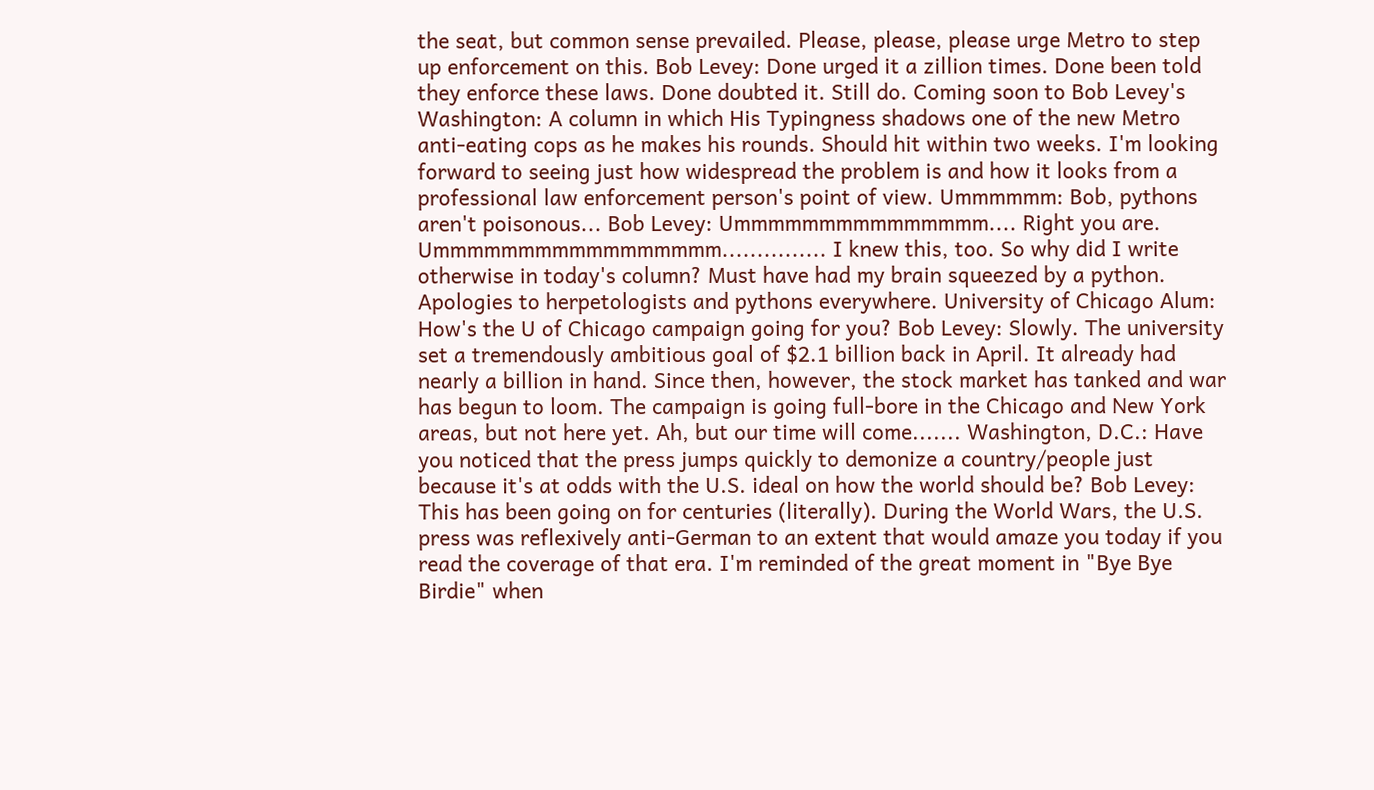the seat, but common sense prevailed. Please, please, please urge Metro to step up enforcement on this. Bob Levey: Done urged it a zillion times. Done been told they enforce these laws. Done doubted it. Still do. Coming soon to Bob Levey's Washington: A column in which His Typingness shadows one of the new Metro anti-eating cops as he makes his rounds. Should hit within two weeks. I'm looking forward to seeing just how widespread the problem is and how it looks from a professional law enforcement person's point of view. Ummmmmm: Bob, pythons aren't poisonous... Bob Levey: Ummmmmmmmmmmmmmm.... Right you are. Ummmmmmmmmmmmmmmmm............... I knew this, too. So why did I write otherwise in today's column? Must have had my brain squeezed by a python. Apologies to herpetologists and pythons everywhere. University of Chicago Alum: How's the U of Chicago campaign going for you? Bob Levey: Slowly. The university set a tremendously ambitious goal of $2.1 billion back in April. It already had nearly a billion in hand. Since then, however, the stock market has tanked and war has begun to loom. The campaign is going full-bore in the Chicago and New York areas, but not here yet. Ah, but our time will come....... Washington, D.C.: Have you noticed that the press jumps quickly to demonize a country/people just because it's at odds with the U.S. ideal on how the world should be? Bob Levey: This has been going on for centuries (literally). During the World Wars, the U.S. press was reflexively anti-German to an extent that would amaze you today if you read the coverage of that era. I'm reminded of the great moment in "Bye Bye Birdie" when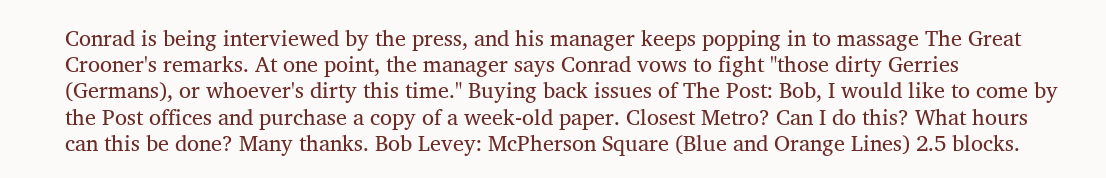Conrad is being interviewed by the press, and his manager keeps popping in to massage The Great Crooner's remarks. At one point, the manager says Conrad vows to fight "those dirty Gerries (Germans), or whoever's dirty this time." Buying back issues of The Post: Bob, I would like to come by the Post offices and purchase a copy of a week-old paper. Closest Metro? Can I do this? What hours can this be done? Many thanks. Bob Levey: McPherson Square (Blue and Orange Lines) 2.5 blocks.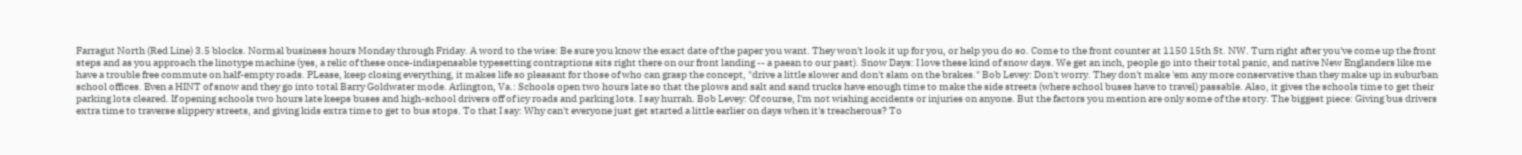Farragut North (Red Line) 3.5 blocks. Normal business hours Monday through Friday. A word to the wise: Be sure you know the exact date of the paper you want. They won't look it up for you, or help you do so. Come to the front counter at 1150 15th St. NW. Turn right after you've come up the front steps and as you approach the linotype machine (yes, a relic of these once-indispensable typesetting contraptions sits right there on our front landing -- a paean to our past). Snow Days: I love these kind of snow days. We get an inch, people go into their total panic, and native New Englanders like me have a trouble free commute on half-empty roads. PLease, keep closing everything, it makes life so pleasant for those of who can grasp the concept, "drive a little slower and don't slam on the brakes." Bob Levey: Don't worry. They don't make 'em any more conservative than they make up in suburban school offices. Even a HINT of snow and they go into total Barry Goldwater mode. Arlington, Va.: Schools open two hours late so that the plows and salt and sand trucks have enough time to make the side streets (where school buses have to travel) passable. Also, it gives the schools time to get their parking lots cleared. If opening schools two hours late keeps buses and high-school drivers off of icy roads and parking lots. I say hurrah. Bob Levey: Of course, I'm not wishing accidents or injuries on anyone. But the factors you mention are only some of the story. The biggest piece: Giving bus drivers extra time to traverse slippery streets, and giving kids extra time to get to bus stops. To that I say: Why can't everyone just get started a little earlier on days when it's treacherous? To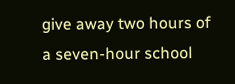give away two hours of a seven-hour school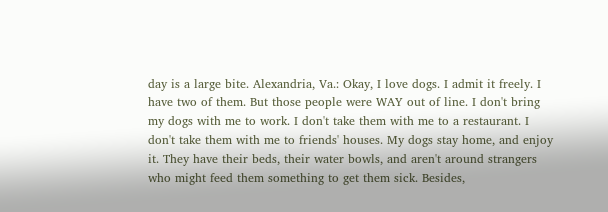day is a large bite. Alexandria, Va.: Okay, I love dogs. I admit it freely. I have two of them. But those people were WAY out of line. I don't bring my dogs with me to work. I don't take them with me to a restaurant. I don't take them with me to friends' houses. My dogs stay home, and enjoy it. They have their beds, their water bowls, and aren't around strangers who might feed them something to get them sick. Besides,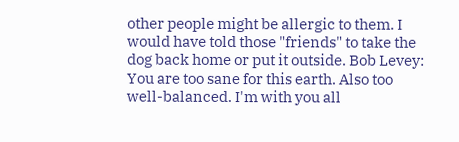other people might be allergic to them. I would have told those "friends" to take the dog back home or put it outside. Bob Levey: You are too sane for this earth. Also too well-balanced. I'm with you all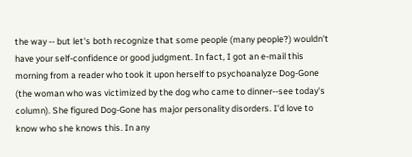the way -- but let's both recognize that some people (many people?) wouldn't have your self-confidence or good judgment. In fact, I got an e-mail this morning from a reader who took it upon herself to psychoanalyze Dog-Gone (the woman who was victimized by the dog who came to dinner--see today's column). She figured Dog-Gone has major personality disorders. I'd love to know who she knows this. In any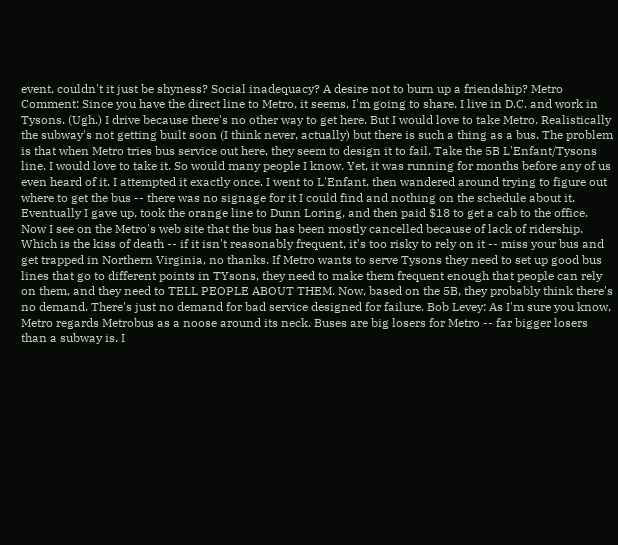event, couldn't it just be shyness? Social inadequacy? A desire not to burn up a friendship? Metro Comment: Since you have the direct line to Metro, it seems, I'm going to share. I live in D.C. and work in Tysons. (Ugh.) I drive because there's no other way to get here. But I would love to take Metro. Realistically the subway's not getting built soon (I think never, actually) but there is such a thing as a bus. The problem is that when Metro tries bus service out here, they seem to design it to fail. Take the 5B L'Enfant/Tysons line. I would love to take it. So would many people I know. Yet, it was running for months before any of us even heard of it. I attempted it exactly once. I went to L'Enfant, then wandered around trying to figure out where to get the bus -- there was no signage for it I could find and nothing on the schedule about it. Eventually I gave up, took the orange line to Dunn Loring, and then paid $18 to get a cab to the office. Now I see on the Metro's web site that the bus has been mostly cancelled because of lack of ridership. Which is the kiss of death -- if it isn't reasonably frequent, it's too risky to rely on it -- miss your bus and get trapped in Northern Virginia, no thanks. If Metro wants to serve Tysons they need to set up good bus lines that go to different points in TYsons, they need to make them frequent enough that people can rely on them, and they need to TELL PEOPLE ABOUT THEM. Now, based on the 5B, they probably think there's no demand. There's just no demand for bad service designed for failure. Bob Levey: As I'm sure you know, Metro regards Metrobus as a noose around its neck. Buses are big losers for Metro -- far bigger losers than a subway is. I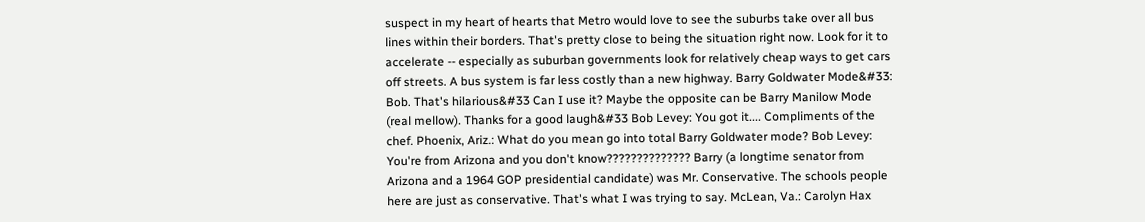suspect in my heart of hearts that Metro would love to see the suburbs take over all bus lines within their borders. That's pretty close to being the situation right now. Look for it to accelerate -- especially as suburban governments look for relatively cheap ways to get cars off streets. A bus system is far less costly than a new highway. Barry Goldwater Mode&#33: Bob. That's hilarious&#33 Can I use it? Maybe the opposite can be Barry Manilow Mode (real mellow). Thanks for a good laugh&#33 Bob Levey: You got it.... Compliments of the chef. Phoenix, Ariz.: What do you mean go into total Barry Goldwater mode? Bob Levey: You're from Arizona and you don't know?????????????? Barry (a longtime senator from Arizona and a 1964 GOP presidential candidate) was Mr. Conservative. The schools people here are just as conservative. That's what I was trying to say. McLean, Va.: Carolyn Hax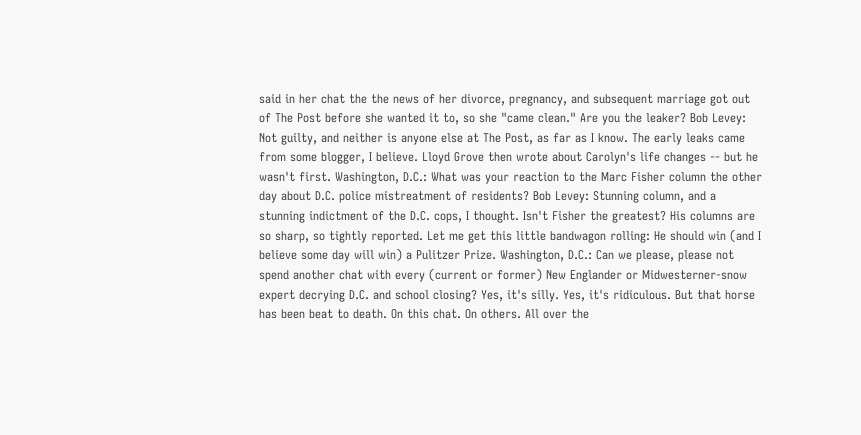said in her chat the the news of her divorce, pregnancy, and subsequent marriage got out of The Post before she wanted it to, so she "came clean." Are you the leaker? Bob Levey: Not guilty, and neither is anyone else at The Post, as far as I know. The early leaks came from some blogger, I believe. Lloyd Grove then wrote about Carolyn's life changes -- but he wasn't first. Washington, D.C.: What was your reaction to the Marc Fisher column the other day about D.C. police mistreatment of residents? Bob Levey: Stunning column, and a stunning indictment of the D.C. cops, I thought. Isn't Fisher the greatest? His columns are so sharp, so tightly reported. Let me get this little bandwagon rolling: He should win (and I believe some day will win) a Pulitzer Prize. Washington, D.C.: Can we please, please not spend another chat with every (current or former) New Englander or Midwesterner-snow expert decrying D.C. and school closing? Yes, it's silly. Yes, it's ridiculous. But that horse has been beat to death. On this chat. On others. All over the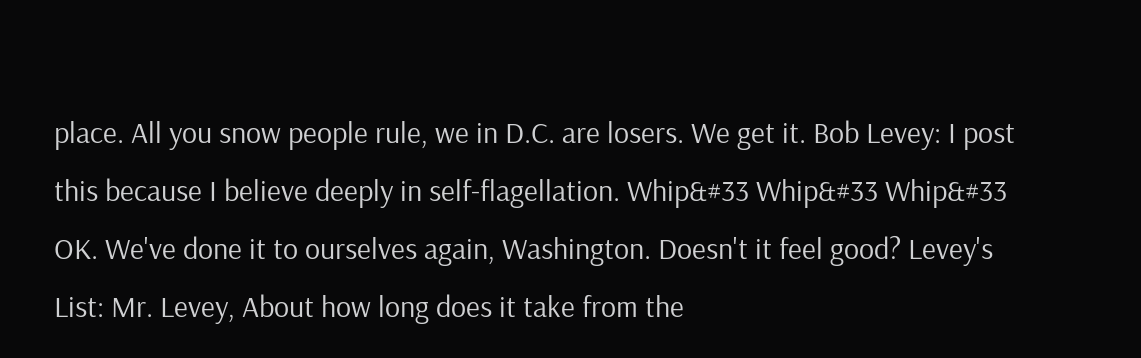place. All you snow people rule, we in D.C. are losers. We get it. Bob Levey: I post this because I believe deeply in self-flagellation. Whip&#33 Whip&#33 Whip&#33 OK. We've done it to ourselves again, Washington. Doesn't it feel good? Levey's List: Mr. Levey, About how long does it take from the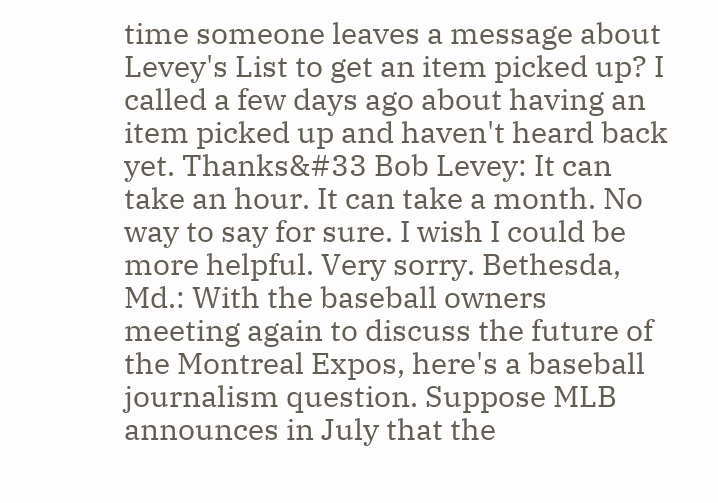time someone leaves a message about Levey's List to get an item picked up? I called a few days ago about having an item picked up and haven't heard back yet. Thanks&#33 Bob Levey: It can take an hour. It can take a month. No way to say for sure. I wish I could be more helpful. Very sorry. Bethesda, Md.: With the baseball owners meeting again to discuss the future of the Montreal Expos, here's a baseball journalism question. Suppose MLB announces in July that the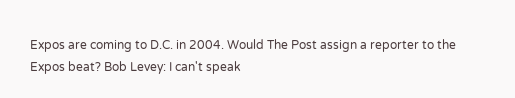Expos are coming to D.C. in 2004. Would The Post assign a reporter to the Expos beat? Bob Levey: I can't speak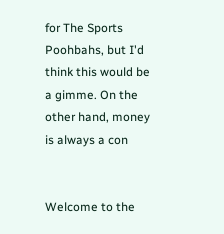for The Sports Poohbahs, but I'd think this would be a gimme. On the other hand, money is always a con


Welcome to the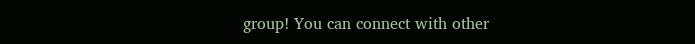group! You can connect with other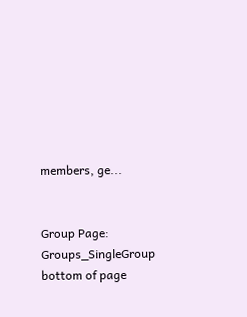members, ge...


Group Page: Groups_SingleGroup
bottom of page